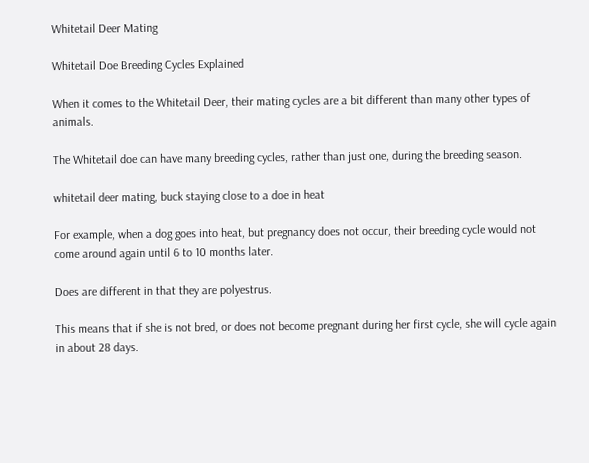Whitetail Deer Mating

Whitetail Doe Breeding Cycles Explained

When it comes to the Whitetail Deer, their mating cycles are a bit different than many other types of animals.

The Whitetail doe can have many breeding cycles, rather than just one, during the breeding season.

whitetail deer mating, buck staying close to a doe in heat

For example, when a dog goes into heat, but pregnancy does not occur, their breeding cycle would not come around again until 6 to 10 months later.

Does are different in that they are polyestrus.

This means that if she is not bred, or does not become pregnant during her first cycle, she will cycle again in about 28 days.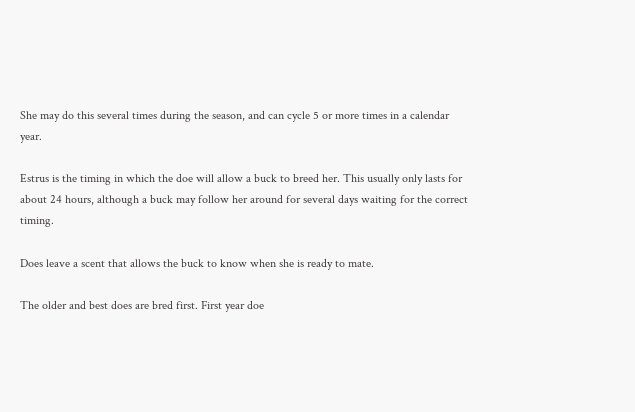She may do this several times during the season, and can cycle 5 or more times in a calendar year.

Estrus is the timing in which the doe will allow a buck to breed her. This usually only lasts for about 24 hours, although a buck may follow her around for several days waiting for the correct timing.

Does leave a scent that allows the buck to know when she is ready to mate.

The older and best does are bred first. First year doe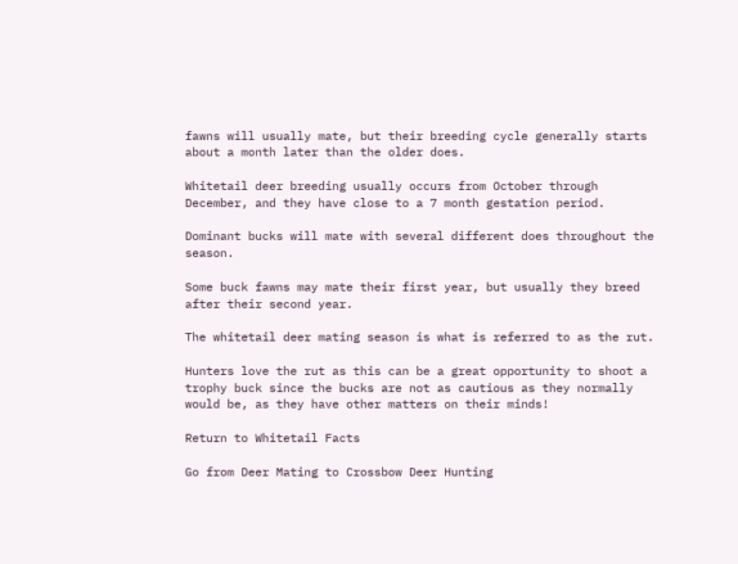fawns will usually mate, but their breeding cycle generally starts about a month later than the older does.

Whitetail deer breeding usually occurs from October through December, and they have close to a 7 month gestation period.

Dominant bucks will mate with several different does throughout the season.

Some buck fawns may mate their first year, but usually they breed after their second year.

The whitetail deer mating season is what is referred to as the rut.

Hunters love the rut as this can be a great opportunity to shoot a trophy buck since the bucks are not as cautious as they normally would be, as they have other matters on their minds!

Return to Whitetail Facts

Go from Deer Mating to Crossbow Deer Hunting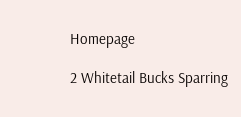Homepage

2 Whitetail Bucks Sparring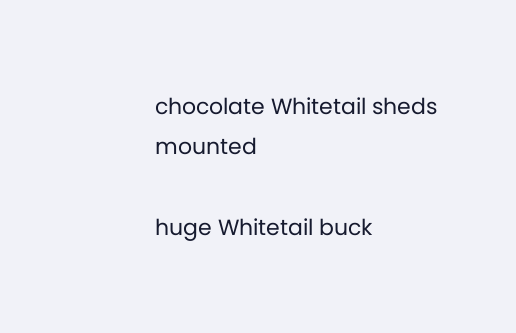chocolate Whitetail sheds mounted

huge Whitetail buck